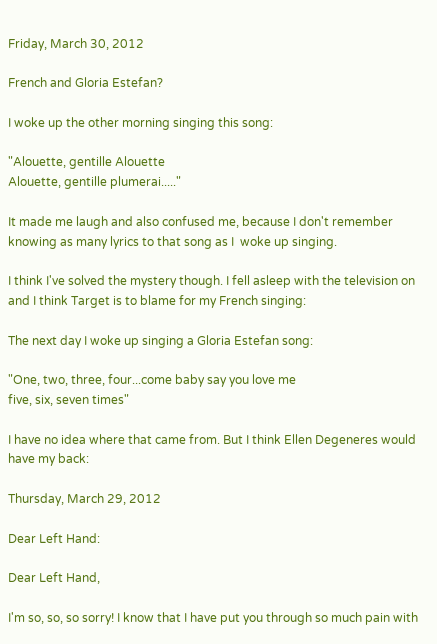Friday, March 30, 2012

French and Gloria Estefan?

I woke up the other morning singing this song:

"Alouette, gentille Alouette
Alouette, gentille plumerai....."

It made me laugh and also confused me, because I don't remember knowing as many lyrics to that song as I  woke up singing.

I think I've solved the mystery though. I fell asleep with the television on and I think Target is to blame for my French singing:

The next day I woke up singing a Gloria Estefan song:

"One, two, three, four...come baby say you love me
five, six, seven times"

I have no idea where that came from. But I think Ellen Degeneres would have my back:

Thursday, March 29, 2012

Dear Left Hand:

Dear Left Hand,

I'm so, so, so sorry! I know that I have put you through so much pain with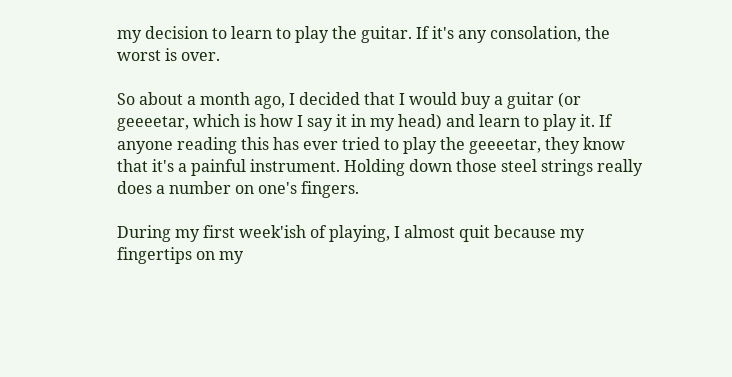my decision to learn to play the guitar. If it's any consolation, the worst is over.

So about a month ago, I decided that I would buy a guitar (or geeeetar, which is how I say it in my head) and learn to play it. If anyone reading this has ever tried to play the geeeetar, they know that it's a painful instrument. Holding down those steel strings really does a number on one's fingers.

During my first week'ish of playing, I almost quit because my fingertips on my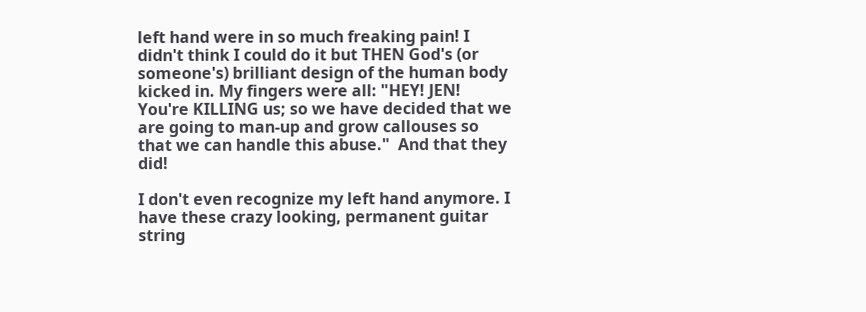left hand were in so much freaking pain! I didn't think I could do it but THEN God's (or someone's) brilliant design of the human body kicked in. My fingers were all: "HEY! JEN! You're KILLING us; so we have decided that we are going to man-up and grow callouses so that we can handle this abuse."  And that they did!

I don't even recognize my left hand anymore. I have these crazy looking, permanent guitar string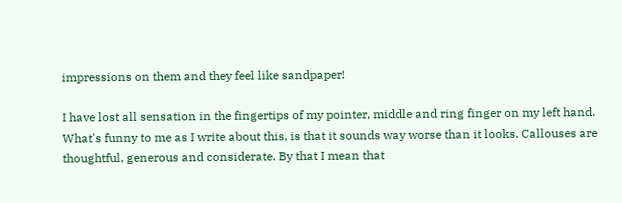impressions on them and they feel like sandpaper!

I have lost all sensation in the fingertips of my pointer, middle and ring finger on my left hand. What's funny to me as I write about this, is that it sounds way worse than it looks. Callouses are thoughtful, generous and considerate. By that I mean that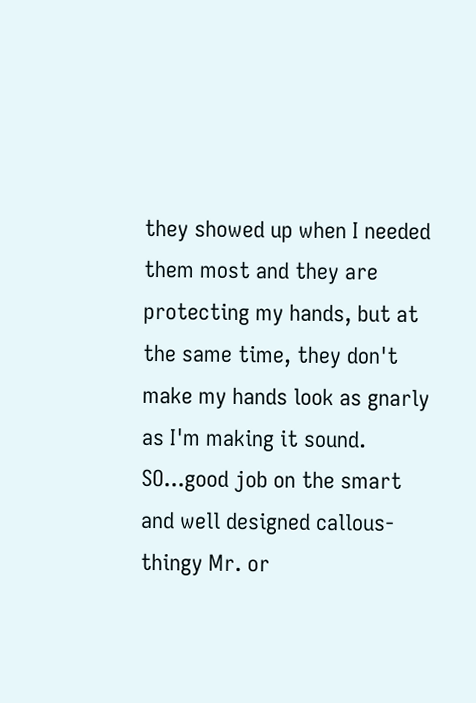they showed up when I needed them most and they are protecting my hands, but at the same time, they don't make my hands look as gnarly as I'm making it sound. SO...good job on the smart and well designed callous-thingy Mr. or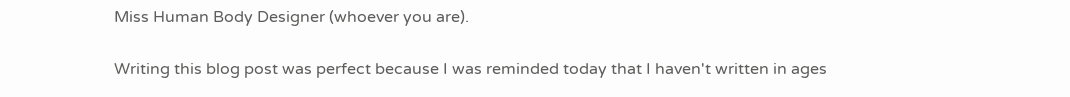Miss Human Body Designer (whoever you are).

Writing this blog post was perfect because I was reminded today that I haven't written in ages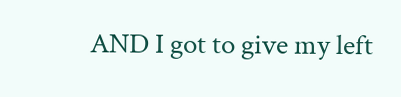AND I got to give my left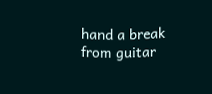hand a break from guitar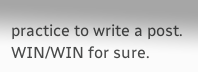practice to write a post. WIN/WIN for sure.